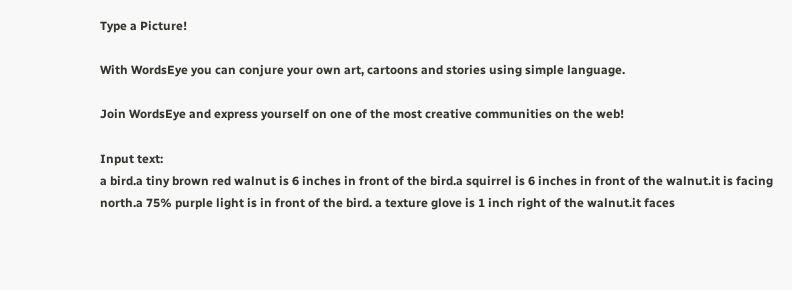Type a Picture!

With WordsEye you can conjure your own art, cartoons and stories using simple language.

Join WordsEye and express yourself on one of the most creative communities on the web!

Input text:
a bird.a tiny brown red walnut is 6 inches in front of the bird.a squirrel is 6 inches in front of the walnut.it is facing north.a 75% purple light is in front of the bird. a texture glove is 1 inch right of the walnut.it faces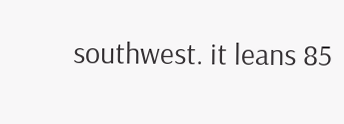southwest. it leans 85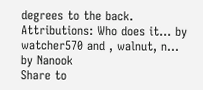degrees to the back.
Attributions: Who does it... by watcher570 and , walnut, n... by Nanook
Share to